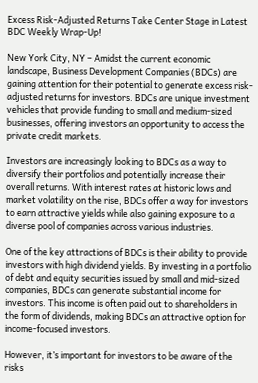Excess Risk-Adjusted Returns Take Center Stage in Latest BDC Weekly Wrap-Up!

New York City, NY – Amidst the current economic landscape, Business Development Companies (BDCs) are gaining attention for their potential to generate excess risk-adjusted returns for investors. BDCs are unique investment vehicles that provide funding to small and medium-sized businesses, offering investors an opportunity to access the private credit markets.

Investors are increasingly looking to BDCs as a way to diversify their portfolios and potentially increase their overall returns. With interest rates at historic lows and market volatility on the rise, BDCs offer a way for investors to earn attractive yields while also gaining exposure to a diverse pool of companies across various industries.

One of the key attractions of BDCs is their ability to provide investors with high dividend yields. By investing in a portfolio of debt and equity securities issued by small and mid-sized companies, BDCs can generate substantial income for investors. This income is often paid out to shareholders in the form of dividends, making BDCs an attractive option for income-focused investors.

However, it’s important for investors to be aware of the risks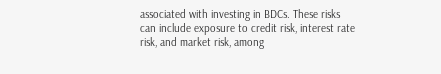associated with investing in BDCs. These risks can include exposure to credit risk, interest rate risk, and market risk, among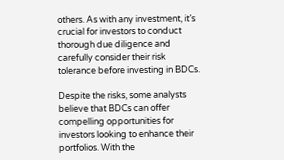others. As with any investment, it’s crucial for investors to conduct thorough due diligence and carefully consider their risk tolerance before investing in BDCs.

Despite the risks, some analysts believe that BDCs can offer compelling opportunities for investors looking to enhance their portfolios. With the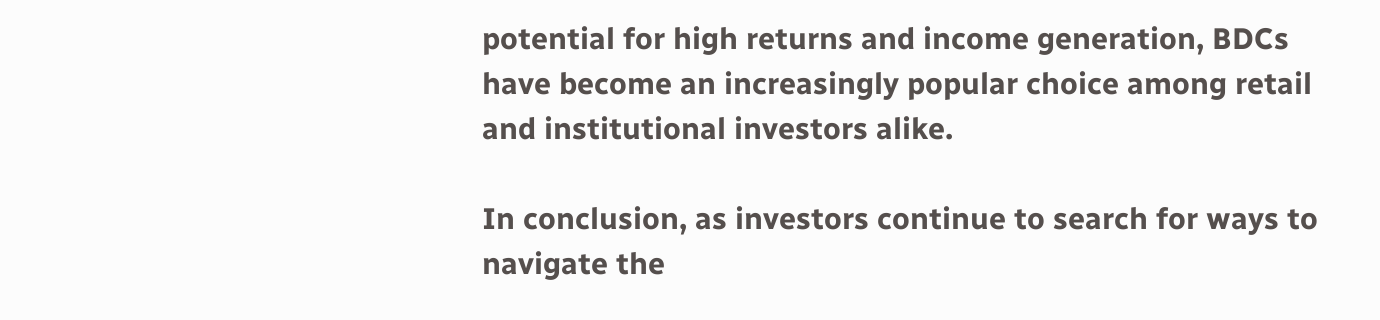potential for high returns and income generation, BDCs have become an increasingly popular choice among retail and institutional investors alike.

In conclusion, as investors continue to search for ways to navigate the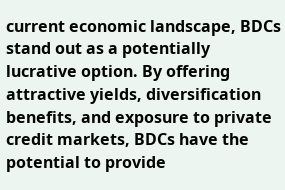current economic landscape, BDCs stand out as a potentially lucrative option. By offering attractive yields, diversification benefits, and exposure to private credit markets, BDCs have the potential to provide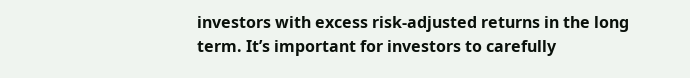investors with excess risk-adjusted returns in the long term. It’s important for investors to carefully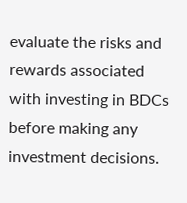evaluate the risks and rewards associated with investing in BDCs before making any investment decisions.